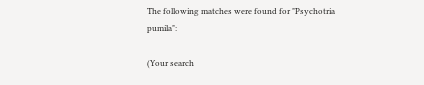The following matches were found for "Psychotria pumila":

(Your search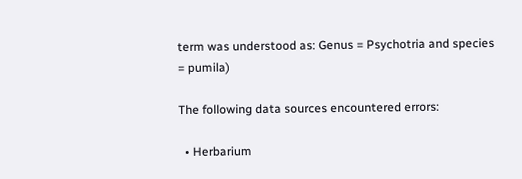term was understood as: Genus = Psychotria and species = pumila)

The following data sources encountered errors:

  • Herbarium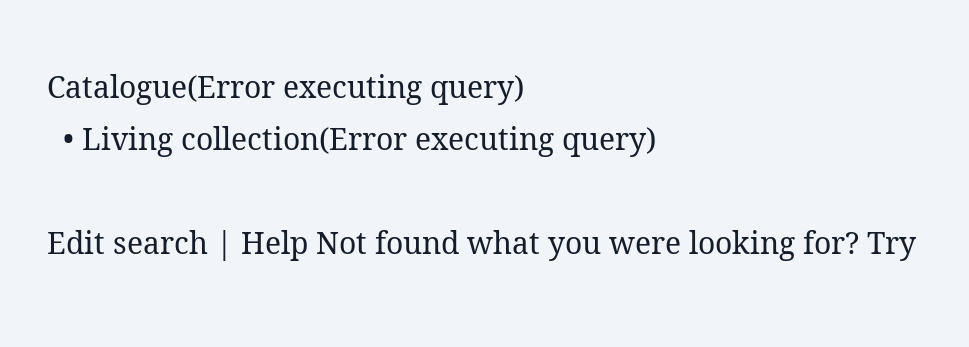Catalogue(Error executing query)
  • Living collection(Error executing query)

Edit search | Help Not found what you were looking for? Try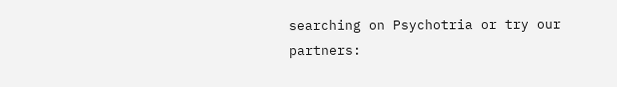searching on Psychotria or try our partners: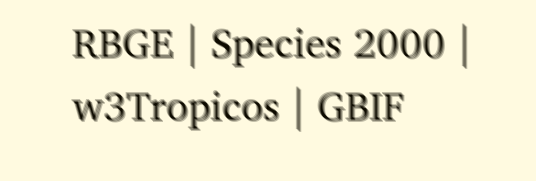RBGE | Species 2000 | w3Tropicos | GBIF